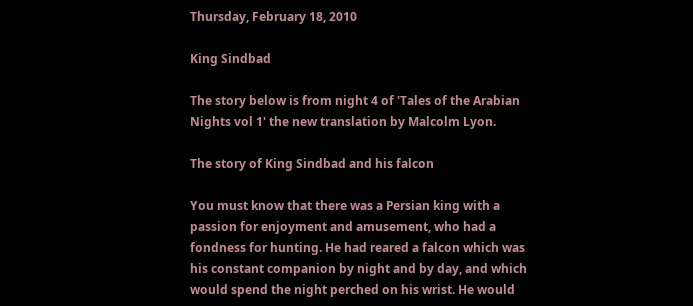Thursday, February 18, 2010

King Sindbad

The story below is from night 4 of 'Tales of the Arabian Nights vol 1' the new translation by Malcolm Lyon.

The story of King Sindbad and his falcon

You must know that there was a Persian king with a passion for enjoyment and amusement, who had a fondness for hunting. He had reared a falcon which was his constant companion by night and by day, and which would spend the night perched on his wrist. He would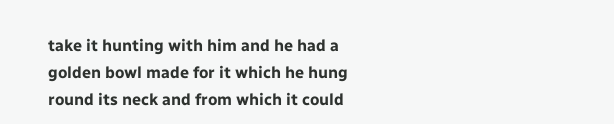take it hunting with him and he had a golden bowl made for it which he hung round its neck and from which it could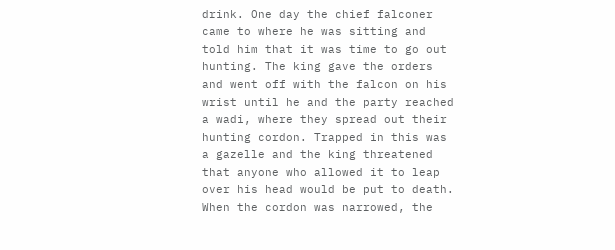drink. One day the chief falconer came to where he was sitting and told him that it was time to go out hunting. The king gave the orders and went off with the falcon on his wrist until he and the party reached a wadi, where they spread out their hunting cordon. Trapped in this was a gazelle and the king threatened that anyone who allowed it to leap over his head would be put to death. When the cordon was narrowed, the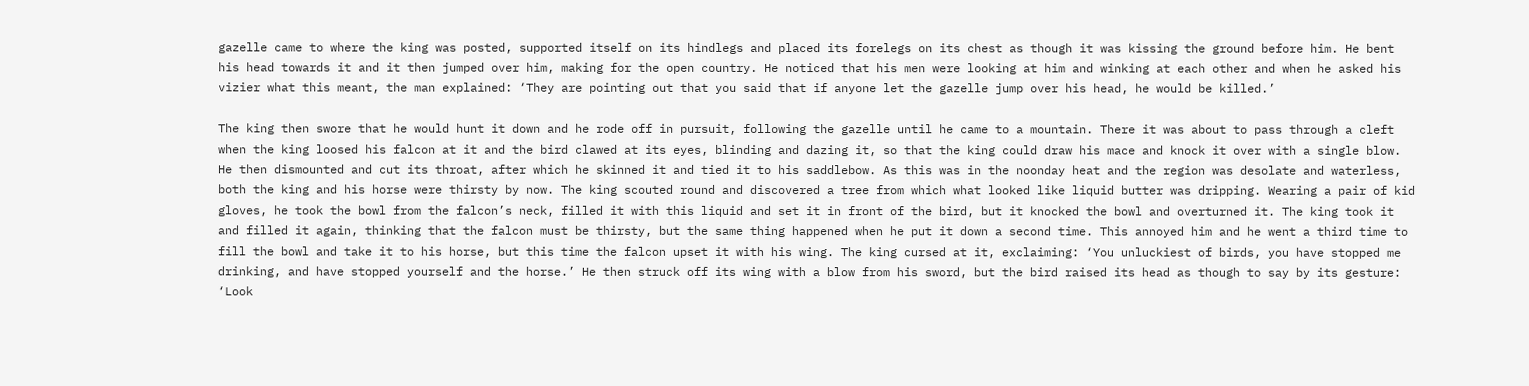gazelle came to where the king was posted, supported itself on its hindlegs and placed its forelegs on its chest as though it was kissing the ground before him. He bent his head towards it and it then jumped over him, making for the open country. He noticed that his men were looking at him and winking at each other and when he asked his vizier what this meant, the man explained: ‘They are pointing out that you said that if anyone let the gazelle jump over his head, he would be killed.’

The king then swore that he would hunt it down and he rode off in pursuit, following the gazelle until he came to a mountain. There it was about to pass through a cleft when the king loosed his falcon at it and the bird clawed at its eyes, blinding and dazing it, so that the king could draw his mace and knock it over with a single blow. He then dismounted and cut its throat, after which he skinned it and tied it to his saddlebow. As this was in the noonday heat and the region was desolate and waterless, both the king and his horse were thirsty by now. The king scouted round and discovered a tree from which what looked like liquid butter was dripping. Wearing a pair of kid gloves, he took the bowl from the falcon’s neck, filled it with this liquid and set it in front of the bird, but it knocked the bowl and overturned it. The king took it and filled it again, thinking that the falcon must be thirsty, but the same thing happened when he put it down a second time. This annoyed him and he went a third time to fill the bowl and take it to his horse, but this time the falcon upset it with his wing. The king cursed at it, exclaiming: ‘You unluckiest of birds, you have stopped me drinking, and have stopped yourself and the horse.’ He then struck off its wing with a blow from his sword, but the bird raised its head as though to say by its gesture: ‘Look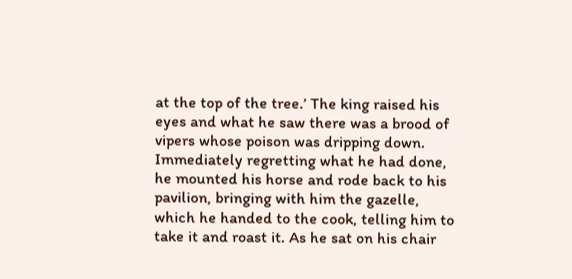at the top of the tree.’ The king raised his eyes and what he saw there was a brood of vipers whose poison was dripping down. Immediately regretting what he had done, he mounted his horse and rode back to his pavilion, bringing with him the gazelle, which he handed to the cook, telling him to take it and roast it. As he sat on his chair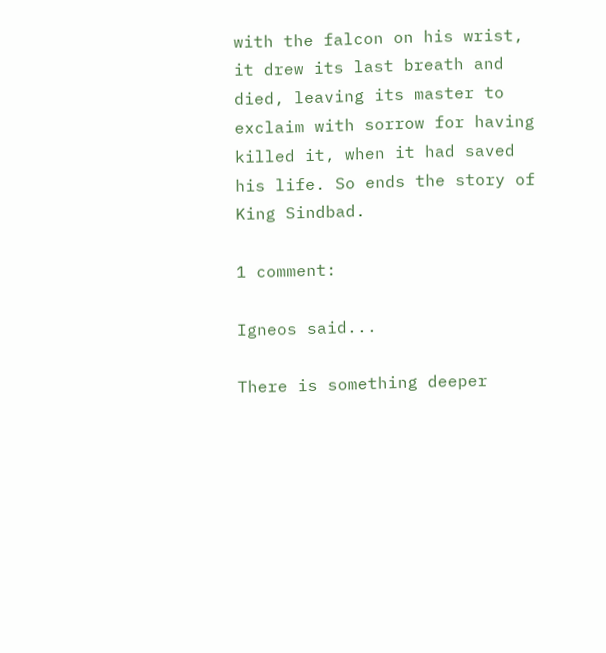with the falcon on his wrist, it drew its last breath and died, leaving its master to exclaim with sorrow for having killed it, when it had saved his life. So ends the story of King Sindbad.

1 comment:

Igneos said...

There is something deeper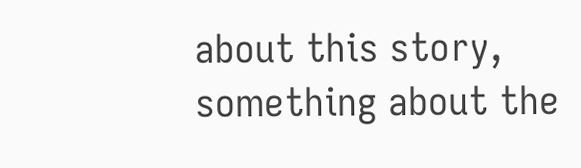about this story, something about the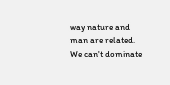way nature and man are related. We can't dominate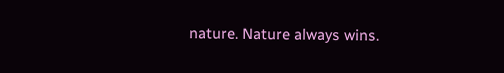nature. Nature always wins.